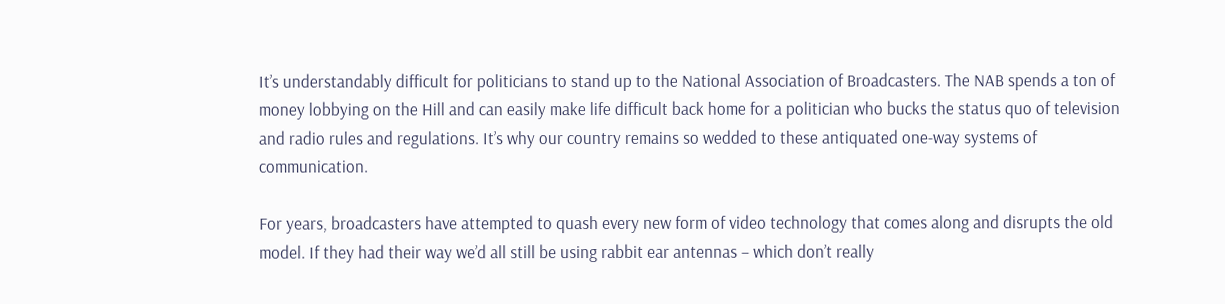It’s understandably difficult for politicians to stand up to the National Association of Broadcasters. The NAB spends a ton of money lobbying on the Hill and can easily make life difficult back home for a politician who bucks the status quo of television and radio rules and regulations. It’s why our country remains so wedded to these antiquated one-way systems of communication.

For years, broadcasters have attempted to quash every new form of video technology that comes along and disrupts the old model. If they had their way we’d all still be using rabbit ear antennas – which don’t really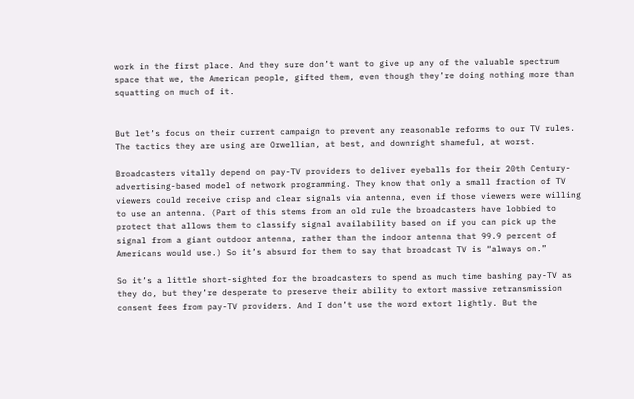work in the first place. And they sure don’t want to give up any of the valuable spectrum space that we, the American people, gifted them, even though they’re doing nothing more than squatting on much of it.


But let’s focus on their current campaign to prevent any reasonable reforms to our TV rules. The tactics they are using are Orwellian, at best, and downright shameful, at worst.

Broadcasters vitally depend on pay-TV providers to deliver eyeballs for their 20th Century-advertising-based model of network programming. They know that only a small fraction of TV viewers could receive crisp and clear signals via antenna, even if those viewers were willing to use an antenna. (Part of this stems from an old rule the broadcasters have lobbied to protect that allows them to classify signal availability based on if you can pick up the signal from a giant outdoor antenna, rather than the indoor antenna that 99.9 percent of Americans would use.) So it’s absurd for them to say that broadcast TV is “always on.”

So it’s a little short-sighted for the broadcasters to spend as much time bashing pay-TV as they do, but they’re desperate to preserve their ability to extort massive retransmission consent fees from pay-TV providers. And I don’t use the word extort lightly. But the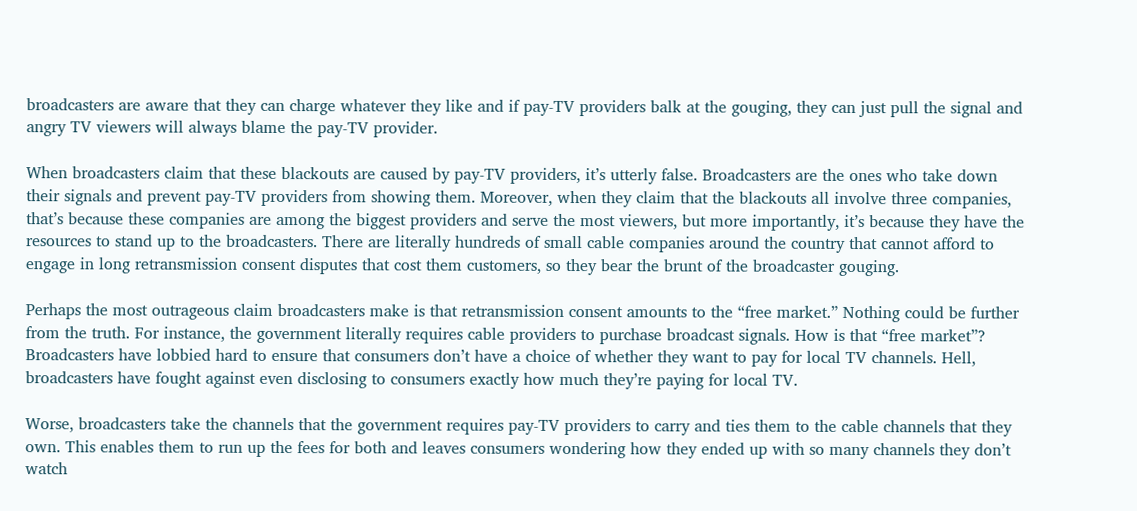broadcasters are aware that they can charge whatever they like and if pay-TV providers balk at the gouging, they can just pull the signal and angry TV viewers will always blame the pay-TV provider.

When broadcasters claim that these blackouts are caused by pay-TV providers, it’s utterly false. Broadcasters are the ones who take down their signals and prevent pay-TV providers from showing them. Moreover, when they claim that the blackouts all involve three companies, that’s because these companies are among the biggest providers and serve the most viewers, but more importantly, it’s because they have the resources to stand up to the broadcasters. There are literally hundreds of small cable companies around the country that cannot afford to engage in long retransmission consent disputes that cost them customers, so they bear the brunt of the broadcaster gouging.

Perhaps the most outrageous claim broadcasters make is that retransmission consent amounts to the “free market.” Nothing could be further from the truth. For instance, the government literally requires cable providers to purchase broadcast signals. How is that “free market”? Broadcasters have lobbied hard to ensure that consumers don’t have a choice of whether they want to pay for local TV channels. Hell, broadcasters have fought against even disclosing to consumers exactly how much they’re paying for local TV.

Worse, broadcasters take the channels that the government requires pay-TV providers to carry and ties them to the cable channels that they own. This enables them to run up the fees for both and leaves consumers wondering how they ended up with so many channels they don’t watch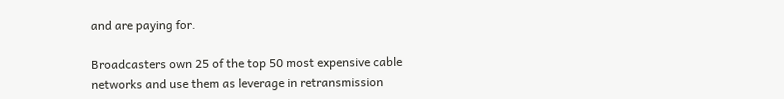and are paying for.

Broadcasters own 25 of the top 50 most expensive cable networks and use them as leverage in retransmission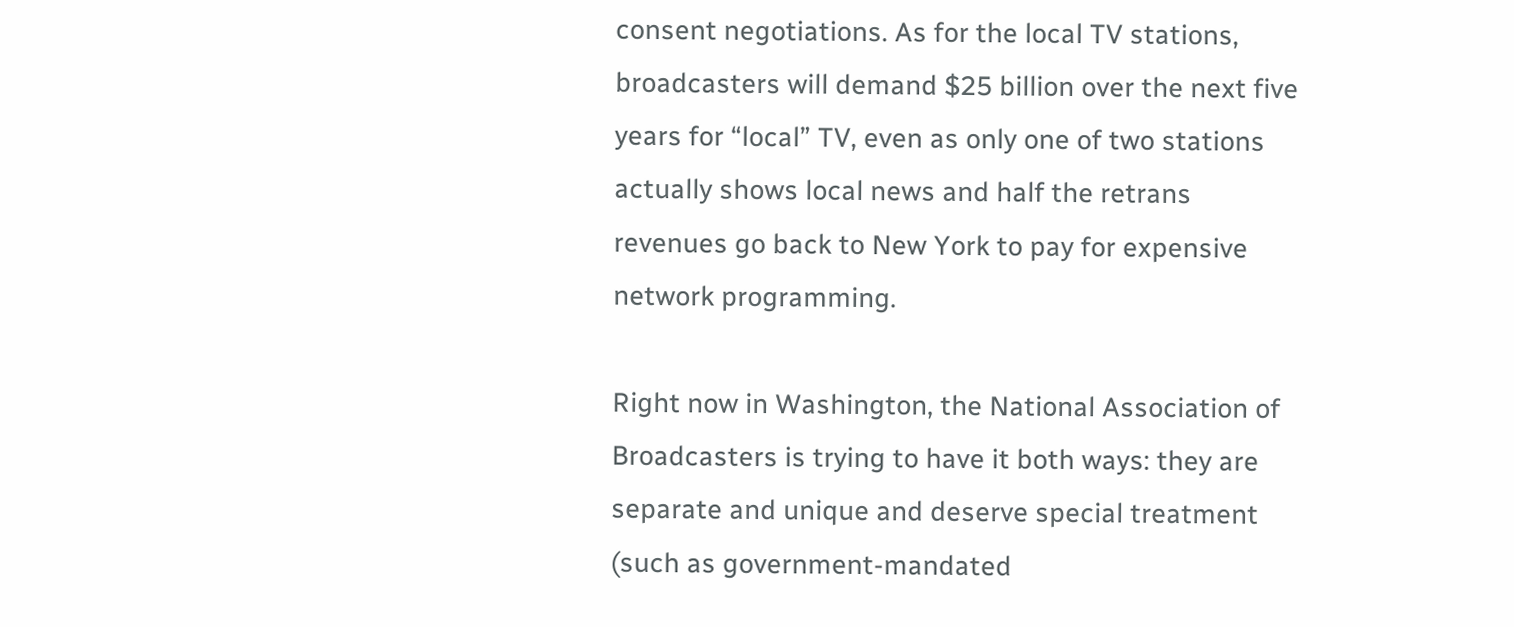consent negotiations. As for the local TV stations, broadcasters will demand $25 billion over the next five years for “local” TV, even as only one of two stations actually shows local news and half the retrans revenues go back to New York to pay for expensive network programming.

Right now in Washington, the National Association of Broadcasters is trying to have it both ways: they are separate and unique and deserve special treatment (such as government-mandated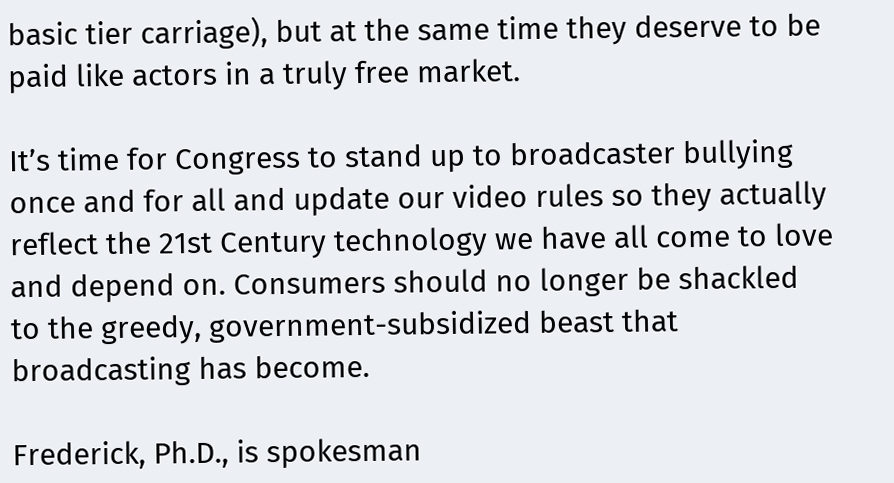basic tier carriage), but at the same time they deserve to be paid like actors in a truly free market.

It’s time for Congress to stand up to broadcaster bullying once and for all and update our video rules so they actually reflect the 21st Century technology we have all come to love and depend on. Consumers should no longer be shackled to the greedy, government-subsidized beast that broadcasting has become.

Frederick, Ph.D., is spokesman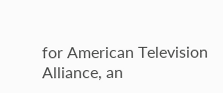for American Television Alliance, an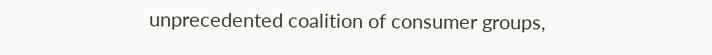unprecedented coalition of consumer groups,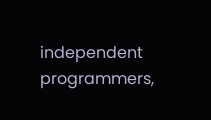independent programmers,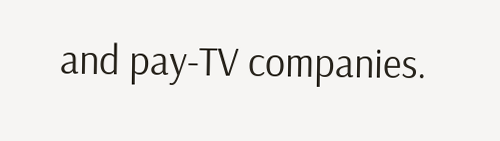and pay-TV companies.